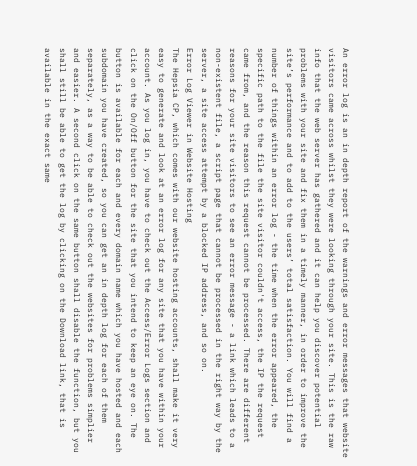An error log is an in depth report of the warnings and error messages that website visitors came across whilst they were looking through your site. This is the raw info that the web server has gathered and it can help you discover potential problems with your site and fix them in a timely manner, in order to improve the site’s performance and to add to the users’ total satisfaction. You will find a number of things within an error log - the time when the error appeared, the specific path to the file the site visitor couldn't access, the IP the request came from, and the reason this request cannot be processed. There are different reasons for your site visitors to see an error message - a link which leads to a non-existent file, a script page that cannot be processed in the right way by the server, a site access attempt by a blocked IP address, and so on.
Error Log Viewer in Website Hosting
The Hepsia CP, which comes with our website hosting accounts, shall make it very easy to generate and look at an error log for any site that you have within your account. As you log in, you have to check out the Access/Error Logs section and click on the On/Off button for the site that you intend to keep an eye on. The button is available for each and every domain name which you have hosted and each subdomain you have created, so you can get an in depth log for each of them separately, as a way to be able to check out the websites for problems simplier and easier. A second click on the same button shall disable the function, but you shall still be able to get the log by clicking on the Download link, that is available in the exact same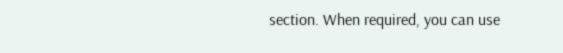section. When required, you can use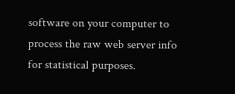software on your computer to process the raw web server info for statistical purposes.